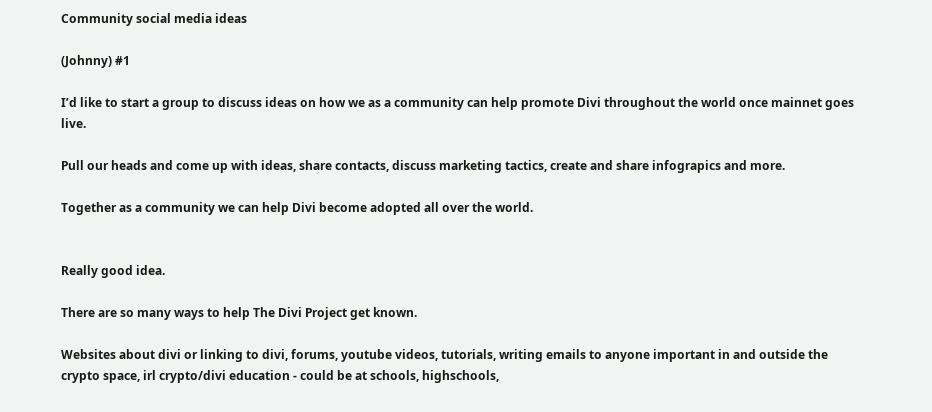Community social media ideas

(Johnny) #1

I’d like to start a group to discuss ideas on how we as a community can help promote Divi throughout the world once mainnet goes live.

Pull our heads and come up with ideas, share contacts, discuss marketing tactics, create and share infograpics and more.

Together as a community we can help Divi become adopted all over the world.


Really good idea.

There are so many ways to help The Divi Project get known.

Websites about divi or linking to divi, forums, youtube videos, tutorials, writing emails to anyone important in and outside the crypto space, irl crypto/divi education - could be at schools, highschools,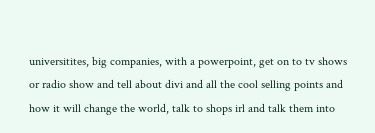universitites, big companies, with a powerpoint, get on to tv shows or radio show and tell about divi and all the cool selling points and how it will change the world, talk to shops irl and talk them into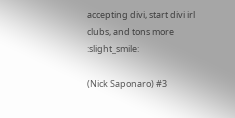accepting divi, start divi irl clubs, and tons more :slight_smile:

(Nick Saponaro) #3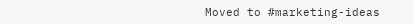Moved to #marketing-ideas